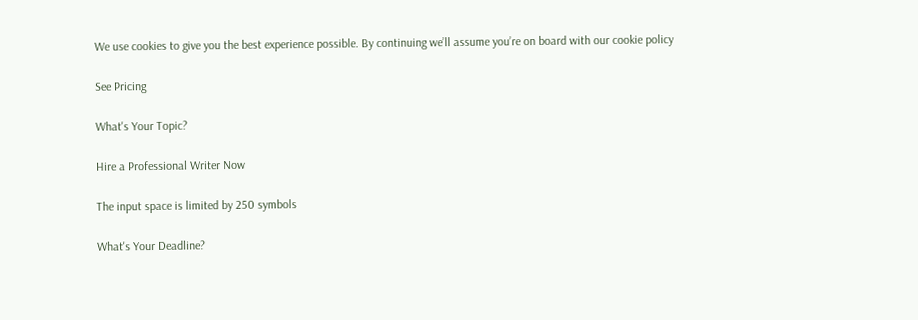We use cookies to give you the best experience possible. By continuing we’ll assume you’re on board with our cookie policy

See Pricing

What's Your Topic?

Hire a Professional Writer Now

The input space is limited by 250 symbols

What's Your Deadline?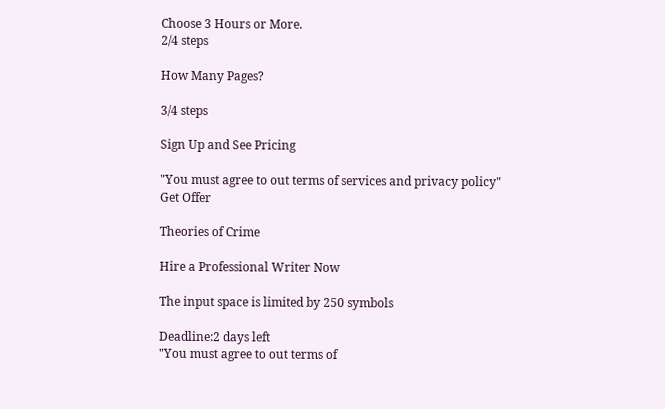Choose 3 Hours or More.
2/4 steps

How Many Pages?

3/4 steps

Sign Up and See Pricing

"You must agree to out terms of services and privacy policy"
Get Offer

Theories of Crime

Hire a Professional Writer Now

The input space is limited by 250 symbols

Deadline:2 days left
"You must agree to out terms of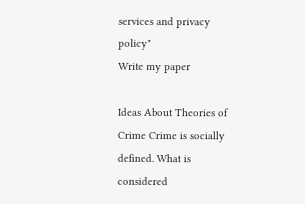services and privacy policy"
Write my paper

Ideas About Theories of Crime Crime is socially defined. What is considered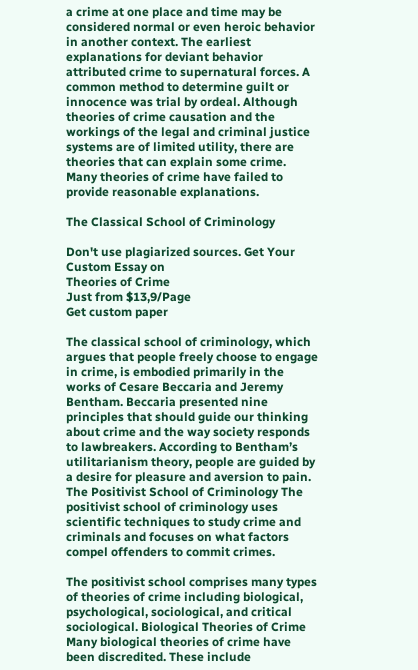a crime at one place and time may be considered normal or even heroic behavior in another context. The earliest explanations for deviant behavior attributed crime to supernatural forces. A common method to determine guilt or innocence was trial by ordeal. Although theories of crime causation and the workings of the legal and criminal justice systems are of limited utility, there are theories that can explain some crime. Many theories of crime have failed to provide reasonable explanations.

The Classical School of Criminology

Don't use plagiarized sources. Get Your Custom Essay on
Theories of Crime
Just from $13,9/Page
Get custom paper

The classical school of criminology, which argues that people freely choose to engage in crime, is embodied primarily in the works of Cesare Beccaria and Jeremy Bentham. Beccaria presented nine principles that should guide our thinking about crime and the way society responds to lawbreakers. According to Bentham’s utilitarianism theory, people are guided by a desire for pleasure and aversion to pain. The Positivist School of Criminology The positivist school of criminology uses scientific techniques to study crime and criminals and focuses on what factors compel offenders to commit crimes.

The positivist school comprises many types of theories of crime including biological, psychological, sociological, and critical sociological. Biological Theories of Crime Many biological theories of crime have been discredited. These include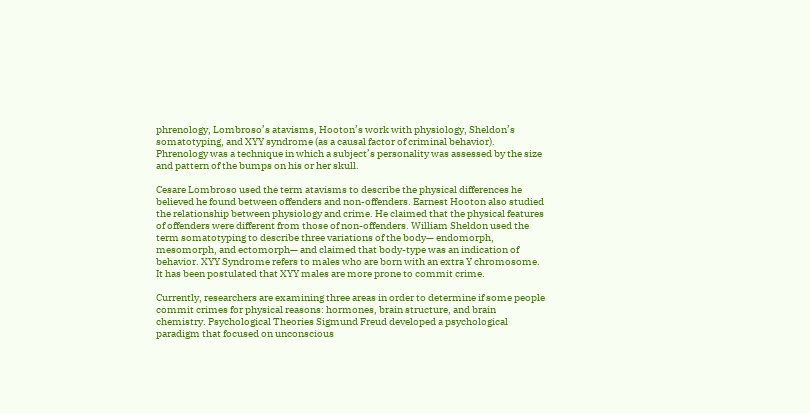phrenology, Lombroso’s atavisms, Hooton’s work with physiology, Sheldon’s somatotyping, and XYY syndrome (as a causal factor of criminal behavior). Phrenology was a technique in which a subject’s personality was assessed by the size and pattern of the bumps on his or her skull.

Cesare Lombroso used the term atavisms to describe the physical differences he believed he found between offenders and non-offenders. Earnest Hooton also studied the relationship between physiology and crime. He claimed that the physical features of offenders were different from those of non-offenders. William Sheldon used the term somatotyping to describe three variations of the body— endomorph, mesomorph, and ectomorph— and claimed that body-type was an indication of behavior. XYY Syndrome refers to males who are born with an extra Y chromosome. It has been postulated that XYY males are more prone to commit crime.

Currently, researchers are examining three areas in order to determine if some people commit crimes for physical reasons: hormones, brain structure, and brain chemistry. Psychological Theories Sigmund Freud developed a psychological paradigm that focused on unconscious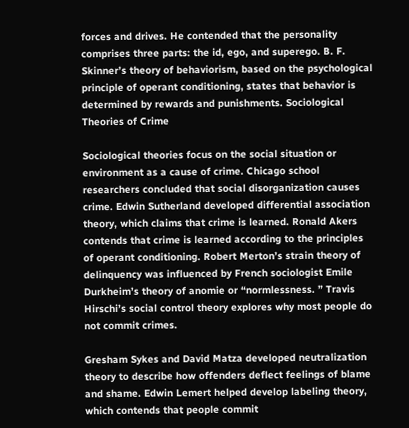forces and drives. He contended that the personality comprises three parts: the id, ego, and superego. B. F. Skinner’s theory of behaviorism, based on the psychological principle of operant conditioning, states that behavior is determined by rewards and punishments. Sociological Theories of Crime

Sociological theories focus on the social situation or environment as a cause of crime. Chicago school researchers concluded that social disorganization causes crime. Edwin Sutherland developed differential association theory, which claims that crime is learned. Ronald Akers contends that crime is learned according to the principles of operant conditioning. Robert Merton’s strain theory of delinquency was influenced by French sociologist Emile Durkheim’s theory of anomie or “normlessness. ” Travis Hirschi’s social control theory explores why most people do not commit crimes.

Gresham Sykes and David Matza developed neutralization theory to describe how offenders deflect feelings of blame and shame. Edwin Lemert helped develop labeling theory, which contends that people commit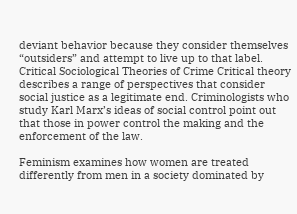deviant behavior because they consider themselves “outsiders” and attempt to live up to that label. Critical Sociological Theories of Crime Critical theory describes a range of perspectives that consider social justice as a legitimate end. Criminologists who study Karl Marx’s ideas of social control point out that those in power control the making and the enforcement of the law.

Feminism examines how women are treated differently from men in a society dominated by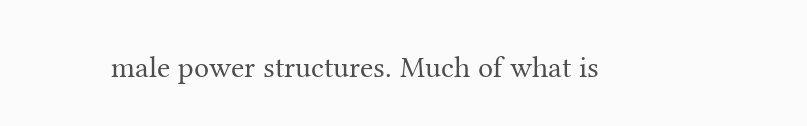male power structures. Much of what is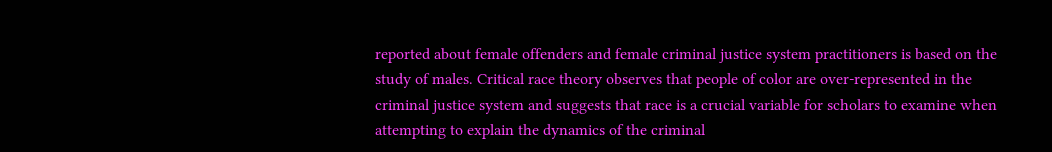reported about female offenders and female criminal justice system practitioners is based on the study of males. Critical race theory observes that people of color are over-represented in the criminal justice system and suggests that race is a crucial variable for scholars to examine when attempting to explain the dynamics of the criminal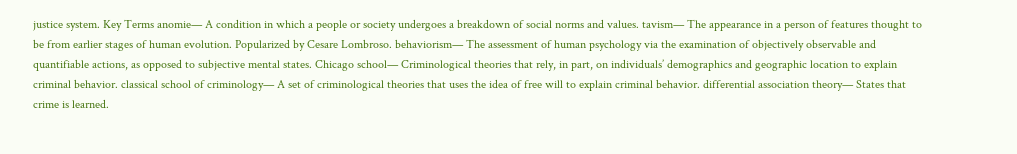justice system. Key Terms anomie— A condition in which a people or society undergoes a breakdown of social norms and values. tavism— The appearance in a person of features thought to be from earlier stages of human evolution. Popularized by Cesare Lombroso. behaviorism— The assessment of human psychology via the examination of objectively observable and quantifiable actions, as opposed to subjective mental states. Chicago school— Criminological theories that rely, in part, on individuals’ demographics and geographic location to explain criminal behavior. classical school of criminology— A set of criminological theories that uses the idea of free will to explain criminal behavior. differential association theory— States that crime is learned.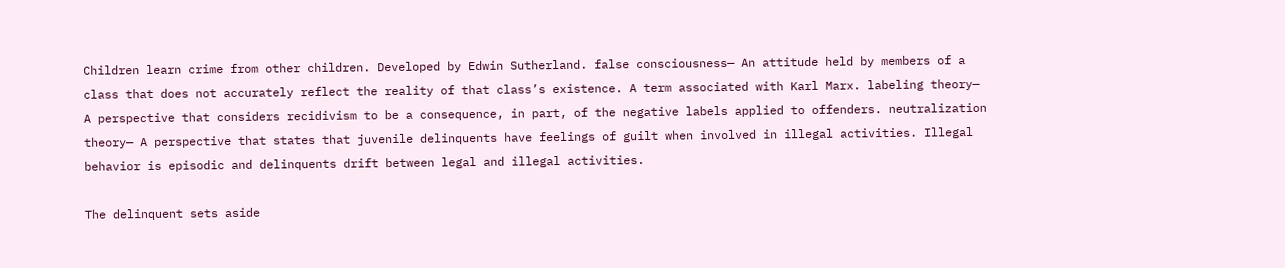Children learn crime from other children. Developed by Edwin Sutherland. false consciousness— An attitude held by members of a class that does not accurately reflect the reality of that class’s existence. A term associated with Karl Marx. labeling theory— A perspective that considers recidivism to be a consequence, in part, of the negative labels applied to offenders. neutralization theory— A perspective that states that juvenile delinquents have feelings of guilt when involved in illegal activities. Illegal behavior is episodic and delinquents drift between legal and illegal activities.

The delinquent sets aside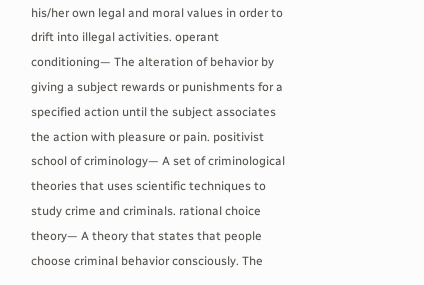his/her own legal and moral values in order to drift into illegal activities. operant conditioning— The alteration of behavior by giving a subject rewards or punishments for a specified action until the subject associates the action with pleasure or pain. positivist school of criminology— A set of criminological theories that uses scientific techniques to study crime and criminals. rational choice theory— A theory that states that people choose criminal behavior consciously. The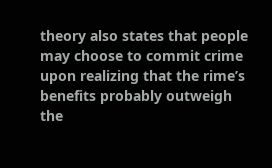theory also states that people may choose to commit crime upon realizing that the rime’s benefits probably outweigh the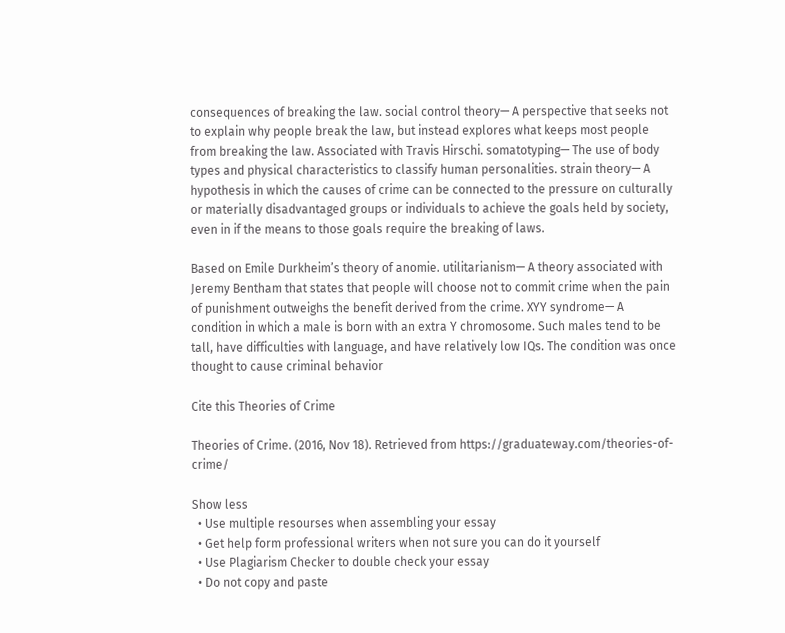consequences of breaking the law. social control theory— A perspective that seeks not to explain why people break the law, but instead explores what keeps most people from breaking the law. Associated with Travis Hirschi. somatotyping— The use of body types and physical characteristics to classify human personalities. strain theory— A hypothesis in which the causes of crime can be connected to the pressure on culturally or materially disadvantaged groups or individuals to achieve the goals held by society, even in if the means to those goals require the breaking of laws.

Based on Emile Durkheim’s theory of anomie. utilitarianism— A theory associated with Jeremy Bentham that states that people will choose not to commit crime when the pain of punishment outweighs the benefit derived from the crime. XYY syndrome— A condition in which a male is born with an extra Y chromosome. Such males tend to be tall, have difficulties with language, and have relatively low IQs. The condition was once thought to cause criminal behavior

Cite this Theories of Crime

Theories of Crime. (2016, Nov 18). Retrieved from https://graduateway.com/theories-of-crime/

Show less
  • Use multiple resourses when assembling your essay
  • Get help form professional writers when not sure you can do it yourself
  • Use Plagiarism Checker to double check your essay
  • Do not copy and paste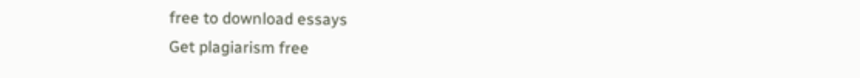free to download essays
Get plagiarism free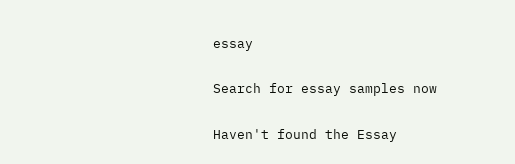essay

Search for essay samples now

Haven't found the Essay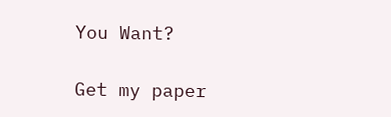You Want?

Get my paper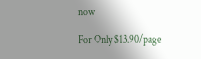now

For Only $13.90/page